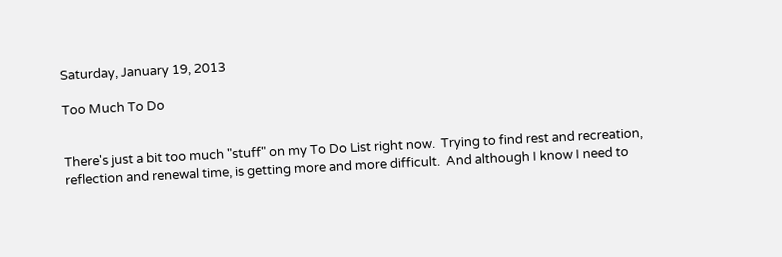Saturday, January 19, 2013

Too Much To Do


There's just a bit too much "stuff" on my To Do List right now.  Trying to find rest and recreation, reflection and renewal time, is getting more and more difficult.  And although I know I need to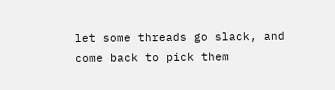let some threads go slack, and come back to pick them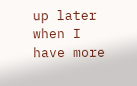up later when I have more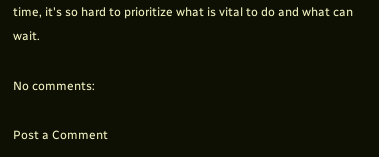time, it's so hard to prioritize what is vital to do and what can wait.

No comments:

Post a Comment